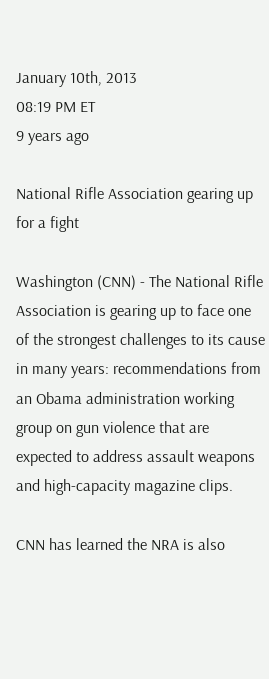January 10th, 2013
08:19 PM ET
9 years ago

National Rifle Association gearing up for a fight

Washington (CNN) - The National Rifle Association is gearing up to face one of the strongest challenges to its cause in many years: recommendations from an Obama administration working group on gun violence that are expected to address assault weapons and high-capacity magazine clips.

CNN has learned the NRA is also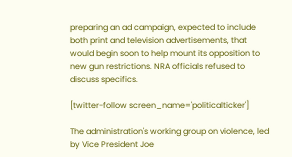preparing an ad campaign, expected to include both print and television advertisements, that would begin soon to help mount its opposition to new gun restrictions. NRA officials refused to discuss specifics.

[twitter-follow screen_name='politicalticker']

The administration's working group on violence, led by Vice President Joe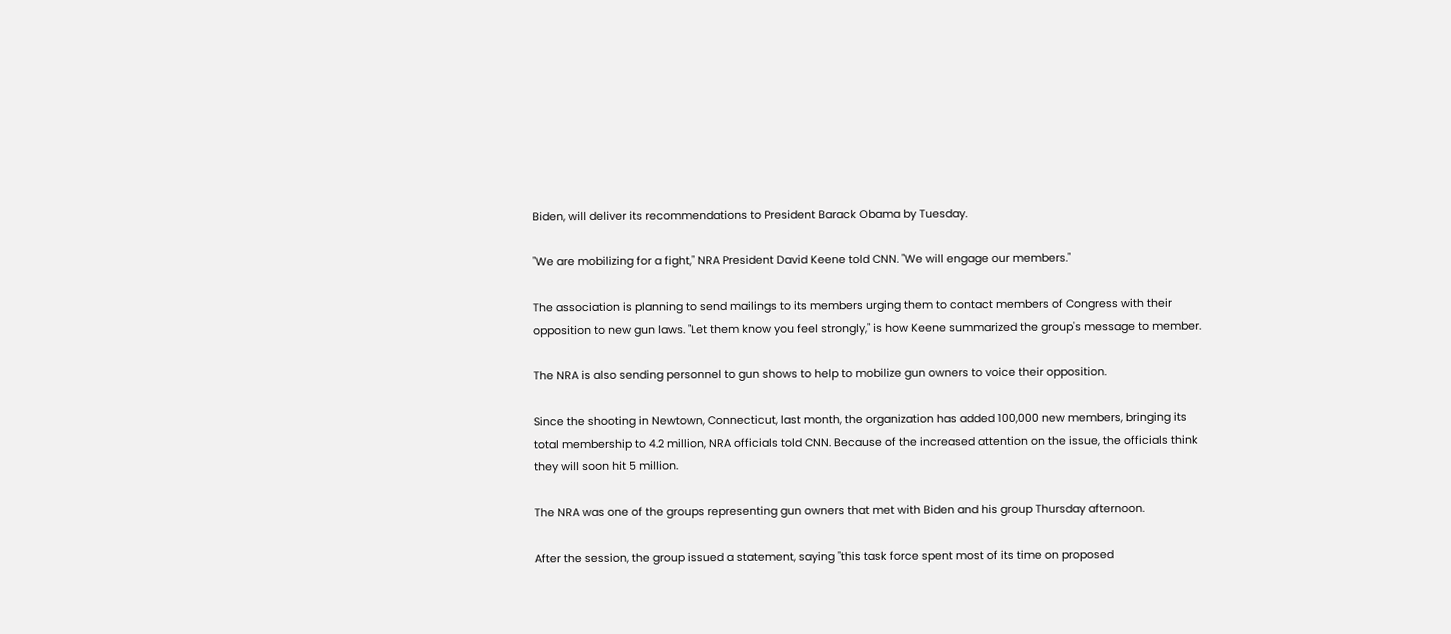Biden, will deliver its recommendations to President Barack Obama by Tuesday.

"We are mobilizing for a fight," NRA President David Keene told CNN. "We will engage our members."

The association is planning to send mailings to its members urging them to contact members of Congress with their opposition to new gun laws. "Let them know you feel strongly," is how Keene summarized the group's message to member.

The NRA is also sending personnel to gun shows to help to mobilize gun owners to voice their opposition.

Since the shooting in Newtown, Connecticut, last month, the organization has added 100,000 new members, bringing its total membership to 4.2 million, NRA officials told CNN. Because of the increased attention on the issue, the officials think they will soon hit 5 million.

The NRA was one of the groups representing gun owners that met with Biden and his group Thursday afternoon.

After the session, the group issued a statement, saying "this task force spent most of its time on proposed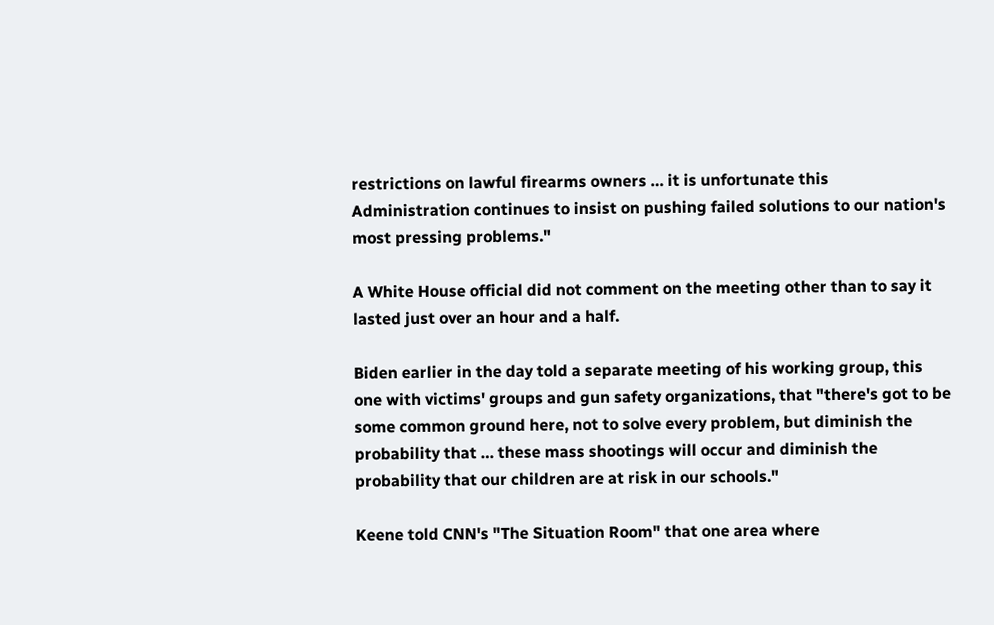restrictions on lawful firearms owners … it is unfortunate this Administration continues to insist on pushing failed solutions to our nation's most pressing problems."

A White House official did not comment on the meeting other than to say it lasted just over an hour and a half.

Biden earlier in the day told a separate meeting of his working group, this one with victims' groups and gun safety organizations, that "there's got to be some common ground here, not to solve every problem, but diminish the probability that … these mass shootings will occur and diminish the probability that our children are at risk in our schools."

Keene told CNN's "The Situation Room" that one area where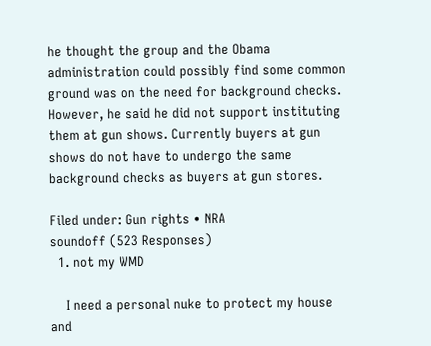he thought the group and the Obama administration could possibly find some common ground was on the need for background checks. However, he said he did not support instituting them at gun shows. Currently buyers at gun shows do not have to undergo the same background checks as buyers at gun stores.

Filed under: Gun rights • NRA
soundoff (523 Responses)
  1. not my WMD

    I need a personal nuke to protect my house and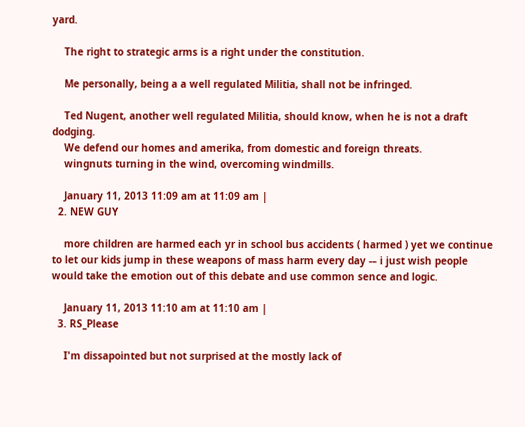yard.

    The right to strategic arms is a right under the constitution.

    Me personally, being a a well regulated Militia, shall not be infringed.

    Ted Nugent, another well regulated Militia, should know, when he is not a draft dodging.
    We defend our homes and amerika, from domestic and foreign threats.
    wingnuts turning in the wind, overcoming windmills.

    January 11, 2013 11:09 am at 11:09 am |
  2. NEW GUY

    more children are harmed each yr in school bus accidents ( harmed ) yet we continue to let our kids jump in these weapons of mass harm every day -– i just wish people would take the emotion out of this debate and use common sence and logic.

    January 11, 2013 11:10 am at 11:10 am |
  3. RS_Please

    I'm dissapointed but not surprised at the mostly lack of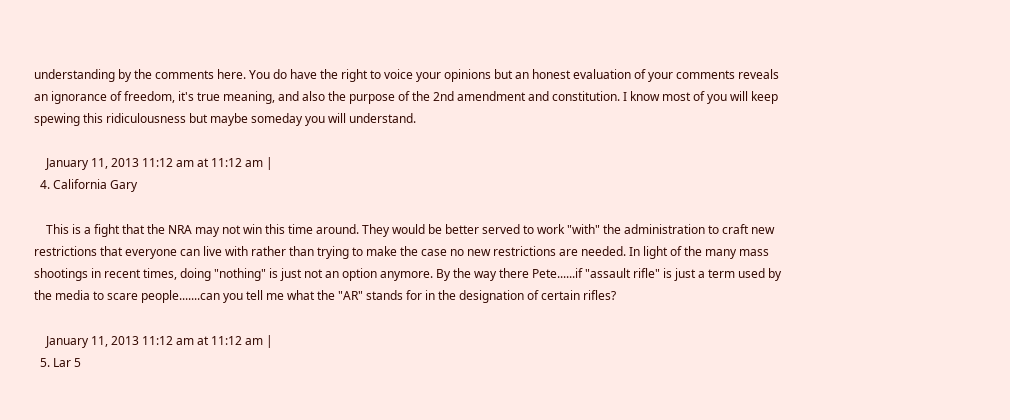understanding by the comments here. You do have the right to voice your opinions but an honest evaluation of your comments reveals an ignorance of freedom, it's true meaning, and also the purpose of the 2nd amendment and constitution. I know most of you will keep spewing this ridiculousness but maybe someday you will understand.

    January 11, 2013 11:12 am at 11:12 am |
  4. California Gary

    This is a fight that the NRA may not win this time around. They would be better served to work "with" the administration to craft new restrictions that everyone can live with rather than trying to make the case no new restrictions are needed. In light of the many mass shootings in recent times, doing "nothing" is just not an option anymore. By the way there Pete......if "assault rifle" is just a term used by the media to scare people.......can you tell me what the "AR" stands for in the designation of certain rifles?

    January 11, 2013 11:12 am at 11:12 am |
  5. Lar 5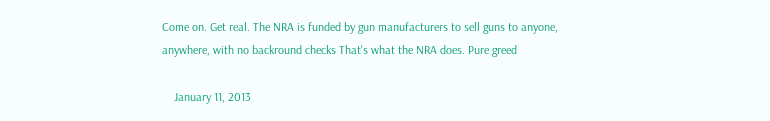Come on. Get real. The NRA is funded by gun manufacturers to sell guns to anyone, anywhere, with no backround checks That's what the NRA does. Pure greed

    January 11, 2013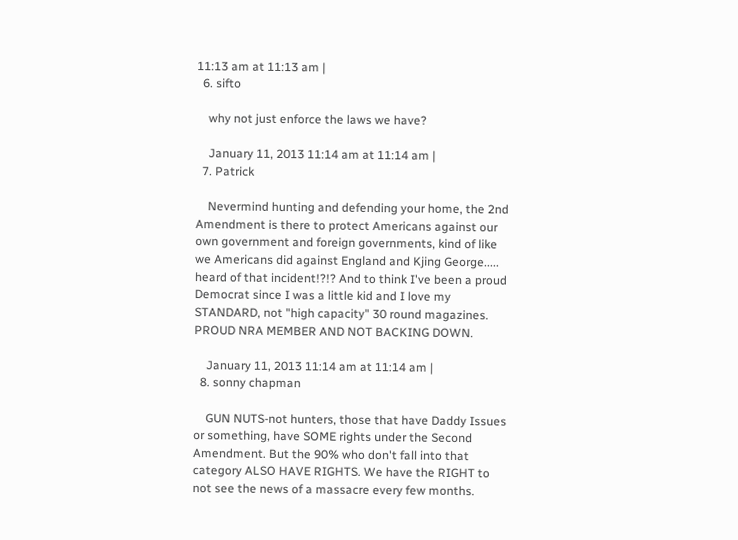11:13 am at 11:13 am |
  6. sifto

    why not just enforce the laws we have?

    January 11, 2013 11:14 am at 11:14 am |
  7. Patrick

    Nevermind hunting and defending your home, the 2nd Amendment is there to protect Americans against our own government and foreign governments, kind of like we Americans did against England and Kjing George..... heard of that incident!?!? And to think I've been a proud Democrat since I was a little kid and I love my STANDARD, not "high capacity" 30 round magazines. PROUD NRA MEMBER AND NOT BACKING DOWN.

    January 11, 2013 11:14 am at 11:14 am |
  8. sonny chapman

    GUN NUTS-not hunters, those that have Daddy Issues or something, have SOME rights under the Second Amendment. But the 90% who don't fall into that category ALSO HAVE RIGHTS. We have the RIGHT to not see the news of a massacre every few months.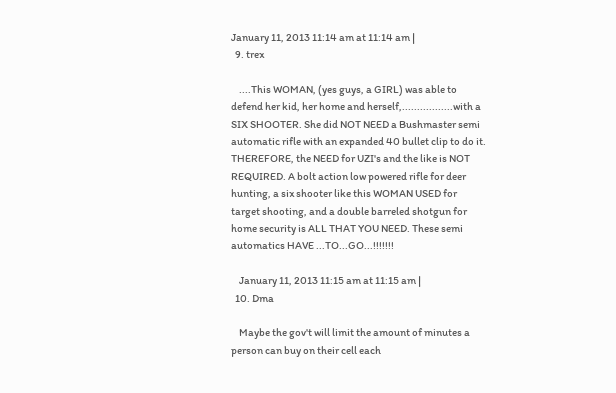January 11, 2013 11:14 am at 11:14 am |
  9. trex

    ....This WOMAN, (yes guys, a GIRL) was able to defend her kid, her home and herself,.................with a SIX SHOOTER. She did NOT NEED a Bushmaster semi automatic rifle with an expanded 40 bullet clip to do it. THEREFORE, the NEED for UZI's and the like is NOT REQUIRED. A bolt action low powered rifle for deer hunting, a six shooter like this WOMAN USED for target shooting, and a double barreled shotgun for home security is ALL THAT YOU NEED. These semi automatics HAVE ...TO...GO...!!!!!!!

    January 11, 2013 11:15 am at 11:15 am |
  10. Dma

    Maybe the gov't will limit the amount of minutes a person can buy on their cell each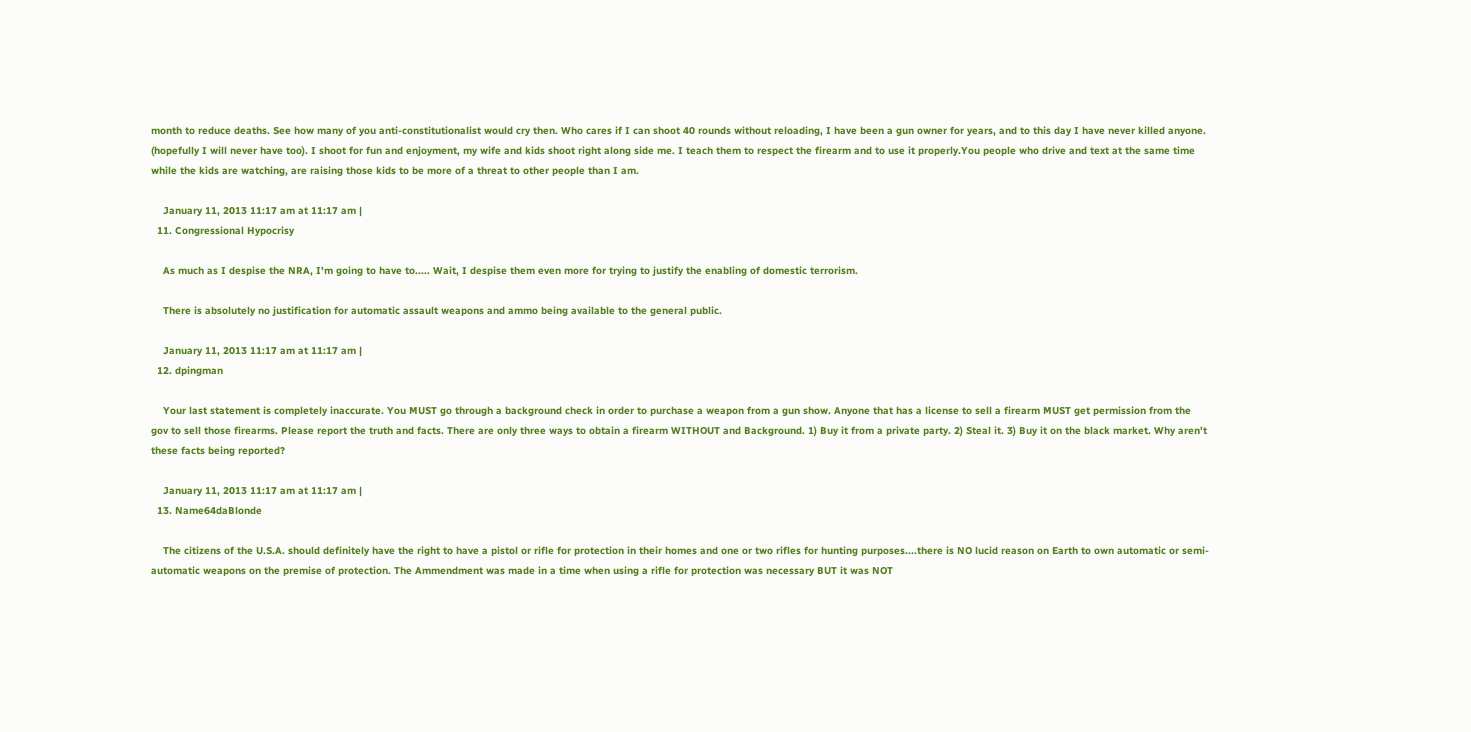month to reduce deaths. See how many of you anti-constitutionalist would cry then. Who cares if I can shoot 40 rounds without reloading, I have been a gun owner for years, and to this day I have never killed anyone. (hopefully I will never have too). I shoot for fun and enjoyment, my wife and kids shoot right along side me. I teach them to respect the firearm and to use it properly.You people who drive and text at the same time while the kids are watching, are raising those kids to be more of a threat to other people than I am.

    January 11, 2013 11:17 am at 11:17 am |
  11. Congressional Hypocrisy

    As much as I despise the NRA, I'm going to have to..... Wait, I despise them even more for trying to justify the enabling of domestic terrorism.

    There is absolutely no justification for automatic assault weapons and ammo being available to the general public.

    January 11, 2013 11:17 am at 11:17 am |
  12. dpingman

    Your last statement is completely inaccurate. You MUST go through a background check in order to purchase a weapon from a gun show. Anyone that has a license to sell a firearm MUST get permission from the gov to sell those firearms. Please report the truth and facts. There are only three ways to obtain a firearm WITHOUT and Background. 1) Buy it from a private party. 2) Steal it. 3) Buy it on the black market. Why aren't these facts being reported?

    January 11, 2013 11:17 am at 11:17 am |
  13. Name64daBlonde

    The citizens of the U.S.A. should definitely have the right to have a pistol or rifle for protection in their homes and one or two rifles for hunting purposes....there is NO lucid reason on Earth to own automatic or semi-automatic weapons on the premise of protection. The Ammendment was made in a time when using a rifle for protection was necessary BUT it was NOT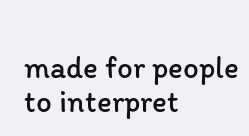made for people to interpret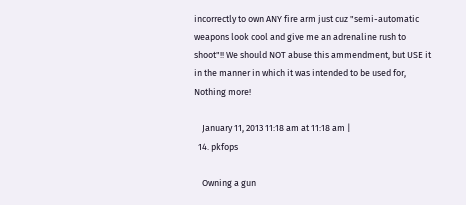incorrectly to own ANY fire arm just cuz "semi-automatic weapons look cool and give me an adrenaline rush to shoot"!! We should NOT abuse this ammendment, but USE it in the manner in which it was intended to be used for, Nothing more!

    January 11, 2013 11:18 am at 11:18 am |
  14. pkfops

    Owning a gun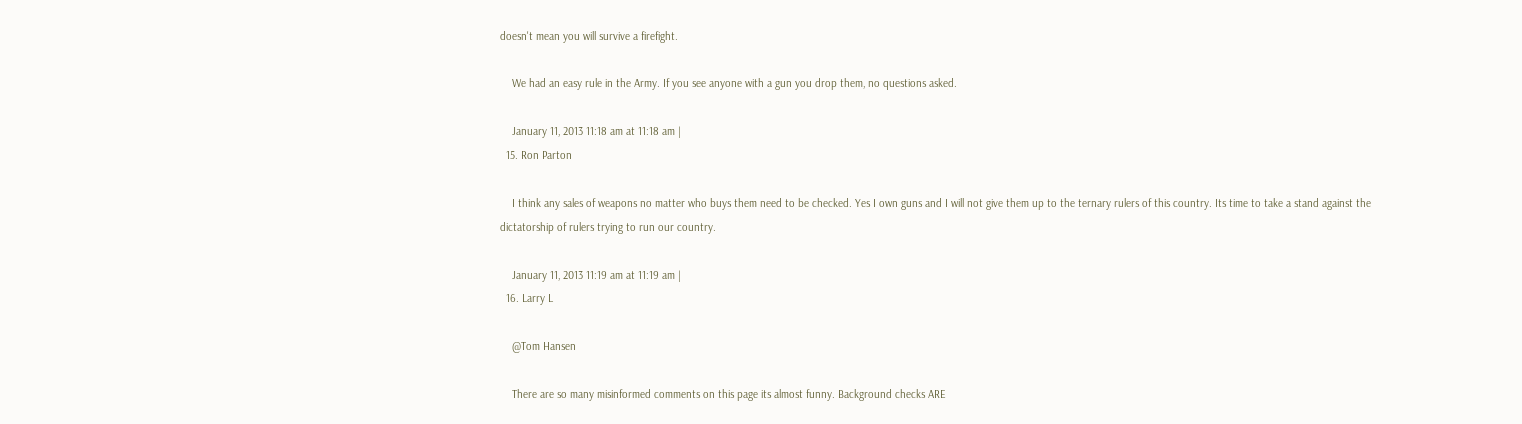doesn't mean you will survive a firefight.

    We had an easy rule in the Army. If you see anyone with a gun you drop them, no questions asked.

    January 11, 2013 11:18 am at 11:18 am |
  15. Ron Parton

    I think any sales of weapons no matter who buys them need to be checked. Yes I own guns and I will not give them up to the ternary rulers of this country. Its time to take a stand against the dictatorship of rulers trying to run our country.

    January 11, 2013 11:19 am at 11:19 am |
  16. Larry L

    @Tom Hansen

    There are so many misinformed comments on this page its almost funny. Background checks ARE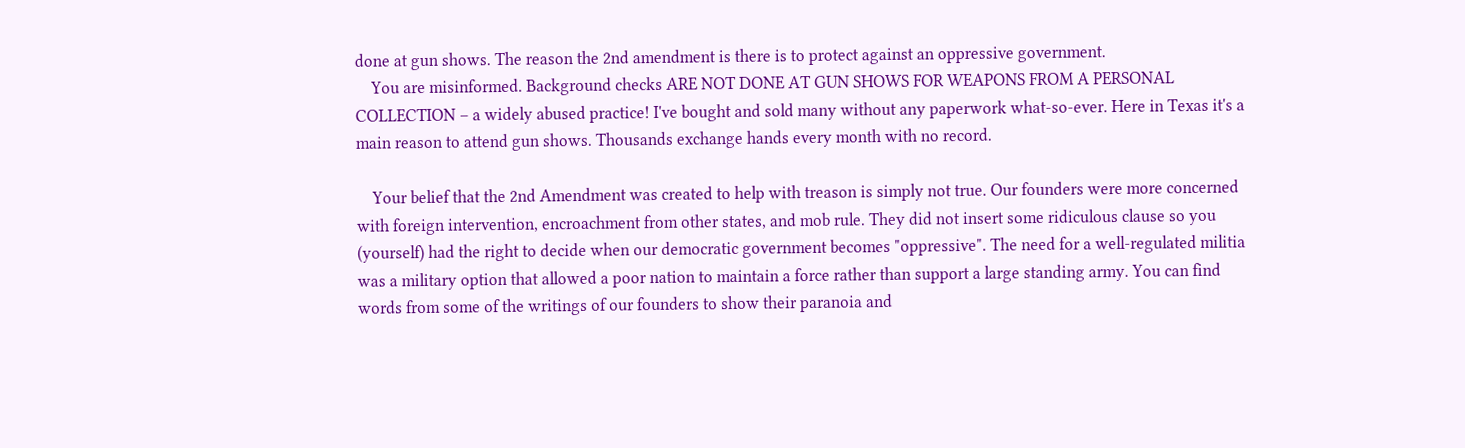done at gun shows. The reason the 2nd amendment is there is to protect against an oppressive government.
    You are misinformed. Background checks ARE NOT DONE AT GUN SHOWS FOR WEAPONS FROM A PERSONAL COLLECTION – a widely abused practice! I've bought and sold many without any paperwork what-so-ever. Here in Texas it's a main reason to attend gun shows. Thousands exchange hands every month with no record.

    Your belief that the 2nd Amendment was created to help with treason is simply not true. Our founders were more concerned with foreign intervention, encroachment from other states, and mob rule. They did not insert some ridiculous clause so you (yourself) had the right to decide when our democratic government becomes "oppressive". The need for a well-regulated militia was a military option that allowed a poor nation to maintain a force rather than support a large standing army. You can find words from some of the writings of our founders to show their paranoia and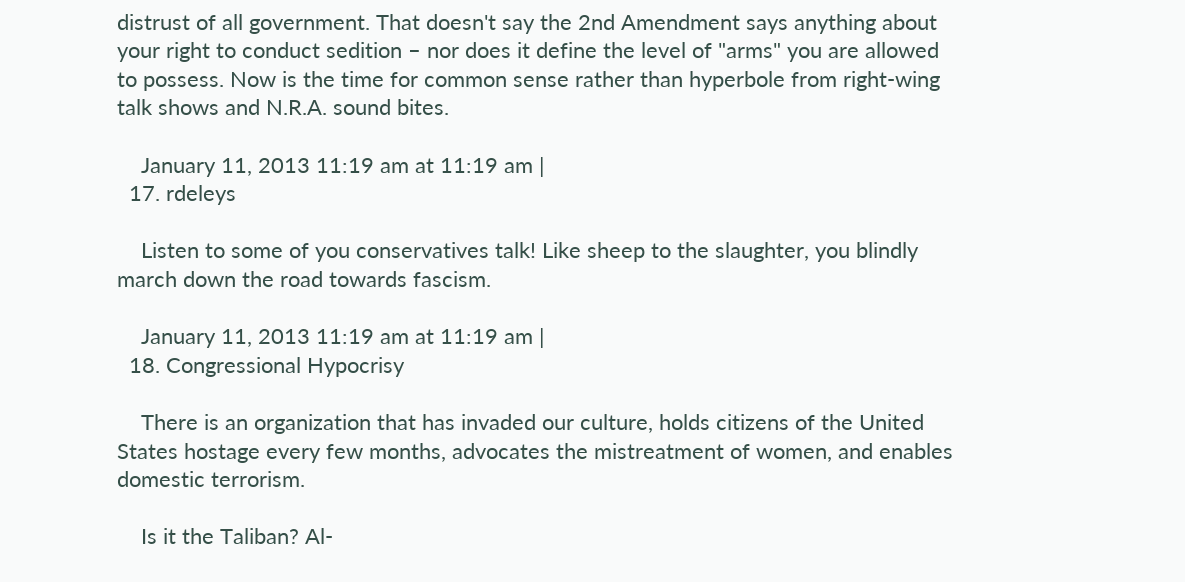distrust of all government. That doesn't say the 2nd Amendment says anything about your right to conduct sedition – nor does it define the level of "arms" you are allowed to possess. Now is the time for common sense rather than hyperbole from right-wing talk shows and N.R.A. sound bites.

    January 11, 2013 11:19 am at 11:19 am |
  17. rdeleys

    Listen to some of you conservatives talk! Like sheep to the slaughter, you blindly march down the road towards fascism.

    January 11, 2013 11:19 am at 11:19 am |
  18. Congressional Hypocrisy

    There is an organization that has invaded our culture, holds citizens of the United States hostage every few months, advocates the mistreatment of women, and enables domestic terrorism.

    Is it the Taliban? Al-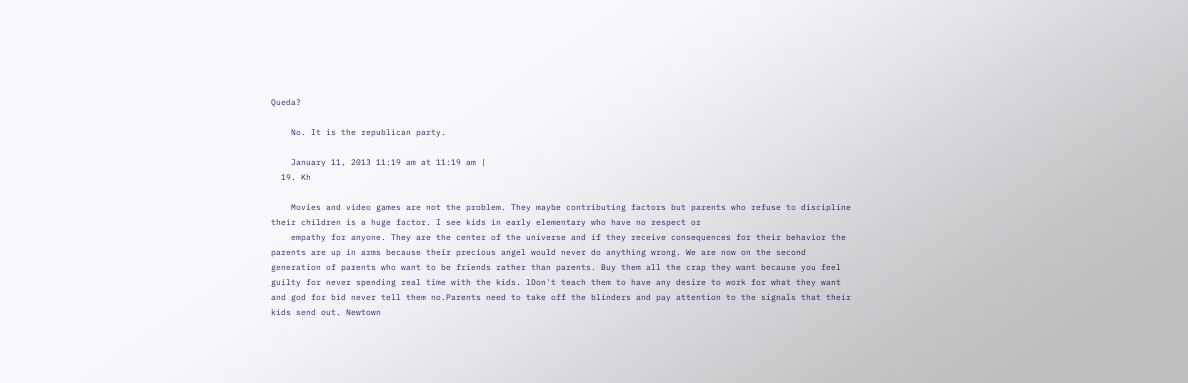Queda?

    No. It is the republican party.

    January 11, 2013 11:19 am at 11:19 am |
  19. Kh

    Movies and video games are not the problem. They maybe contributing factors but parents who refuse to discipline their children is a huge factor. I see kids in early elementary who have no respect or
    empathy for anyone. They are the center of the universe and if they receive consequences for their behavior the parents are up in arms because their precious angel would never do anything wrong. We are now on the second generation of parents who want to be friends rather than parents. Buy them all the crap they want because you feel guilty for never spending real time with the kids. lDon't teach them to have any desire to work for what they want and god for bid never tell them no.Parents need to take off the blinders and pay attention to the signals that their kids send out. Newtown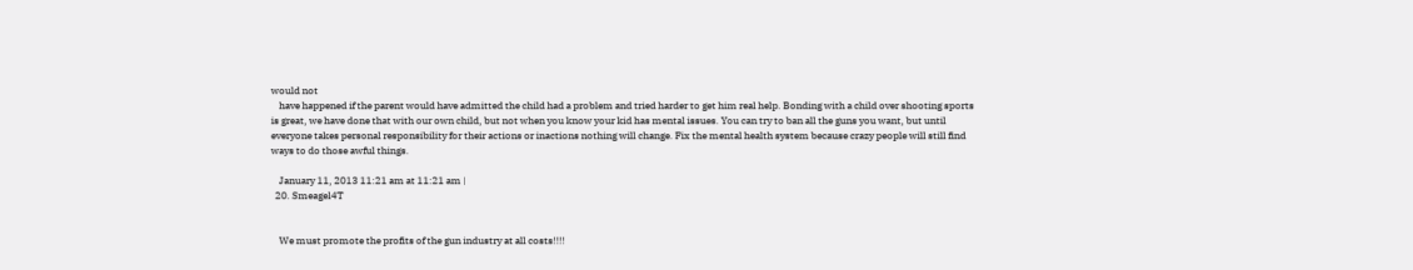would not
    have happened if the parent would have admitted the child had a problem and tried harder to get him real help. Bonding with a child over shooting sports is great, we have done that with our own child, but not when you know your kid has mental issues. You can try to ban all the guns you want, but until everyone takes personal responsibility for their actions or inactions nothing will change. Fix the mental health system because crazy people will still find ways to do those awful things.

    January 11, 2013 11:21 am at 11:21 am |
  20. Smeagel4T


    We must promote the profits of the gun industry at all costs!!!!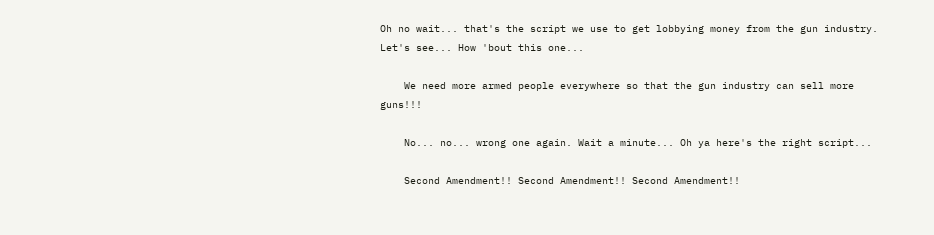Oh no wait... that's the script we use to get lobbying money from the gun industry. Let's see... How 'bout this one...

    We need more armed people everywhere so that the gun industry can sell more guns!!!

    No... no... wrong one again. Wait a minute... Oh ya here's the right script...

    Second Amendment!! Second Amendment!! Second Amendment!!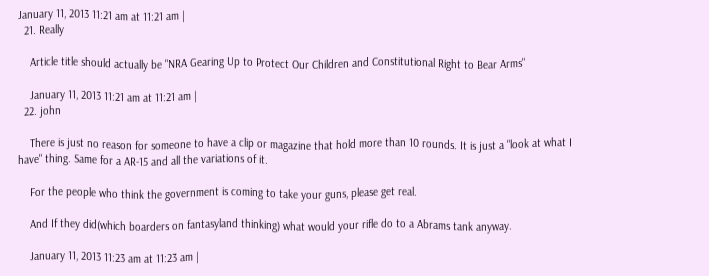January 11, 2013 11:21 am at 11:21 am |
  21. Really

    Article title should actually be "NRA Gearing Up to Protect Our Children and Constitutional Right to Bear Arms"

    January 11, 2013 11:21 am at 11:21 am |
  22. john

    There is just no reason for someone to have a clip or magazine that hold more than 10 rounds. It is just a "look at what I have" thing. Same for a AR-15 and all the variations of it.

    For the people who think the government is coming to take your guns, please get real.

    And If they did(which boarders on fantasyland thinking) what would your rifle do to a Abrams tank anyway.

    January 11, 2013 11:23 am at 11:23 am |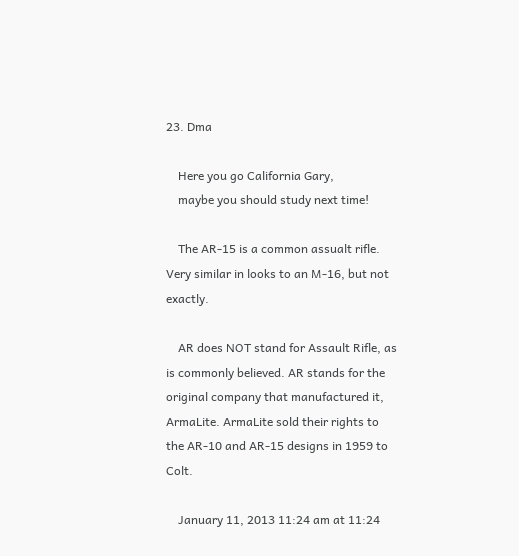23. Dma

    Here you go California Gary,
    maybe you should study next time!

    The AR-15 is a common assualt rifle. Very similar in looks to an M-16, but not exactly.

    AR does NOT stand for Assault Rifle, as is commonly believed. AR stands for the original company that manufactured it, ArmaLite. ArmaLite sold their rights to the AR-10 and AR-15 designs in 1959 to Colt.

    January 11, 2013 11:24 am at 11:24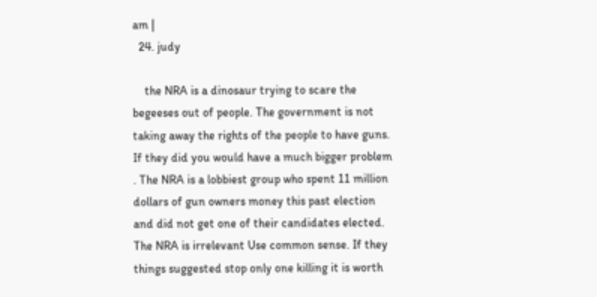am |
  24. judy

    the NRA is a dinosaur trying to scare the begeeses out of people. The government is not taking away the rights of the people to have guns. If they did you would have a much bigger problem . The NRA is a lobbiest group who spent 11 million dollars of gun owners money this past election and did not get one of their candidates elected. The NRA is irrelevant Use common sense. If they things suggested stop only one killing it is worth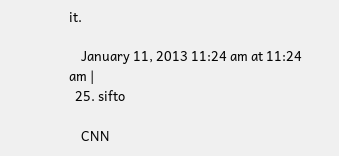it.

    January 11, 2013 11:24 am at 11:24 am |
  25. sifto

    CNN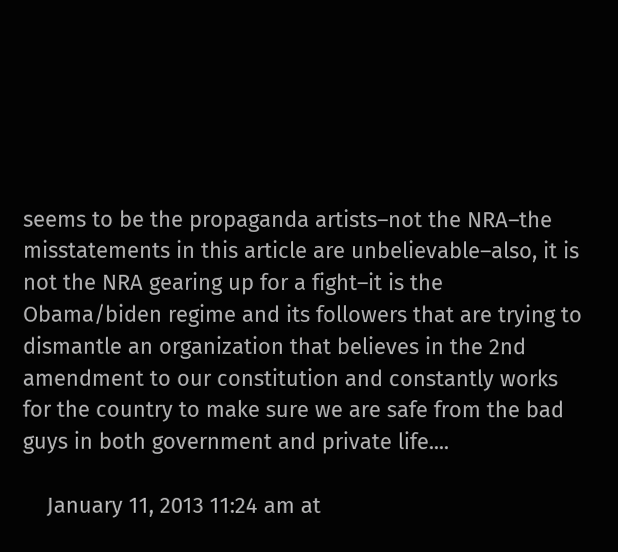seems to be the propaganda artists–not the NRA–the misstatements in this article are unbelievable–also, it is not the NRA gearing up for a fight–it is the Obama/biden regime and its followers that are trying to dismantle an organization that believes in the 2nd amendment to our constitution and constantly works for the country to make sure we are safe from the bad guys in both government and private life....

    January 11, 2013 11:24 am at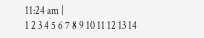11:24 am |
1 2 3 4 5 6 7 8 9 10 11 12 13 14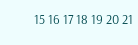15 16 17 18 19 20 21